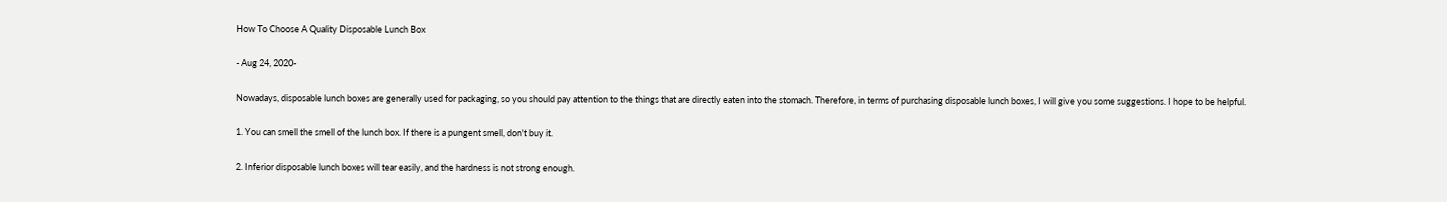How To Choose A Quality Disposable Lunch Box

- Aug 24, 2020-

Nowadays, disposable lunch boxes are generally used for packaging, so you should pay attention to the things that are directly eaten into the stomach. Therefore, in terms of purchasing disposable lunch boxes, I will give you some suggestions. I hope to be helpful.

1. You can smell the smell of the lunch box. If there is a pungent smell, don't buy it.

2. Inferior disposable lunch boxes will tear easily, and the hardness is not strong enough.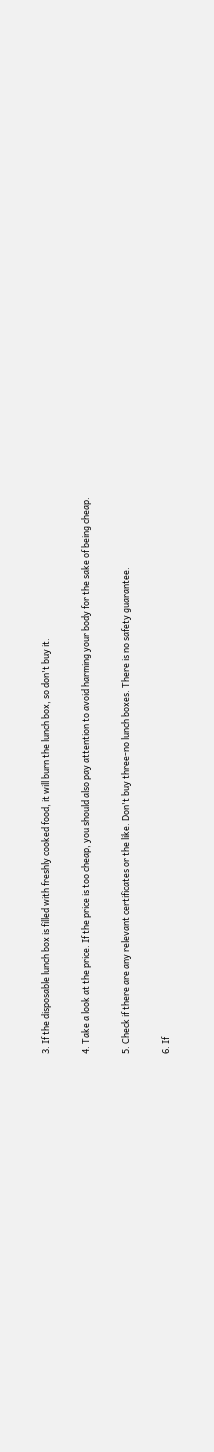3. If the disposable lunch box is filled with freshly cooked food, it will burn the lunch box, so don't buy it.

4. Take a look at the price. If the price is too cheap, you should also pay attention to avoid harming your body for the sake of being cheap.

5. Check if there are any relevant certificates or the like. Don't buy three-no lunch boxes. There is no safety guarantee.

6. If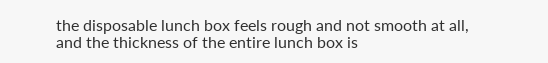the disposable lunch box feels rough and not smooth at all, and the thickness of the entire lunch box is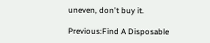uneven, don't buy it.

Previous:Find A Disposable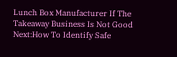Lunch Box Manufacturer If The Takeaway Business Is Not Good Next:How To Identify Safe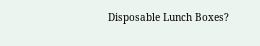Disposable Lunch Boxes?